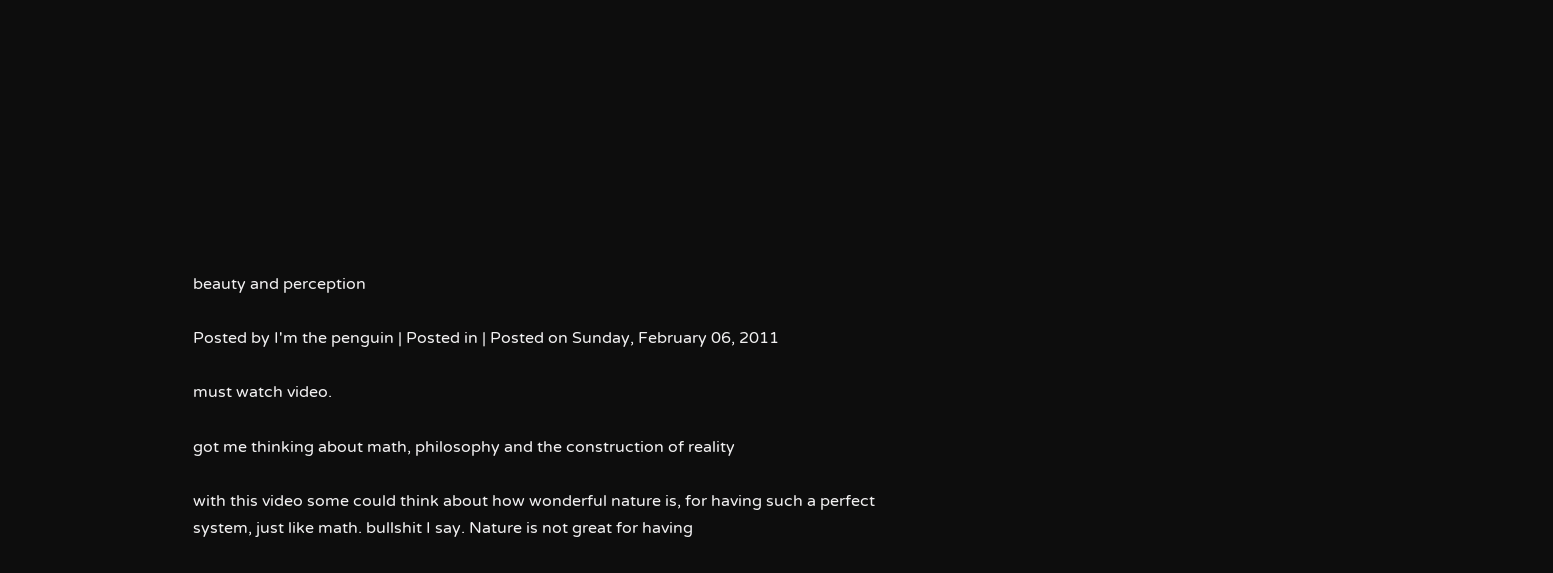beauty and perception

Posted by I'm the penguin | Posted in | Posted on Sunday, February 06, 2011

must watch video.

got me thinking about math, philosophy and the construction of reality

with this video some could think about how wonderful nature is, for having such a perfect system, just like math. bullshit I say. Nature is not great for having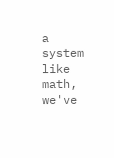a system like math, we've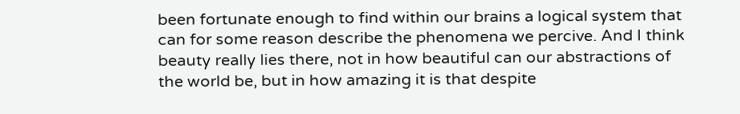been fortunate enough to find within our brains a logical system that can for some reason describe the phenomena we percive. And I think beauty really lies there, not in how beautiful can our abstractions of the world be, but in how amazing it is that despite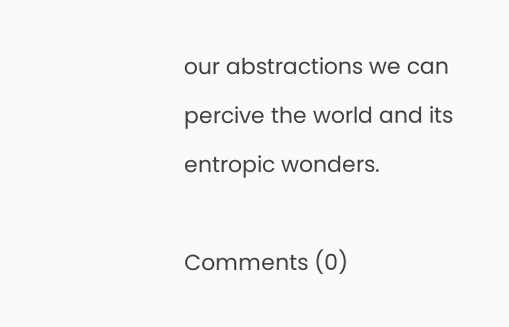our abstractions we can percive the world and its entropic wonders.

Comments (0)